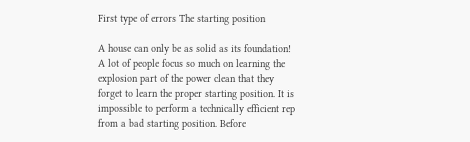First type of errors The starting position

A house can only be as solid as its foundation! A lot of people focus so much on learning the explosion part of the power clean that they forget to learn the proper starting position. It is impossible to perform a technically efficient rep from a bad starting position. Before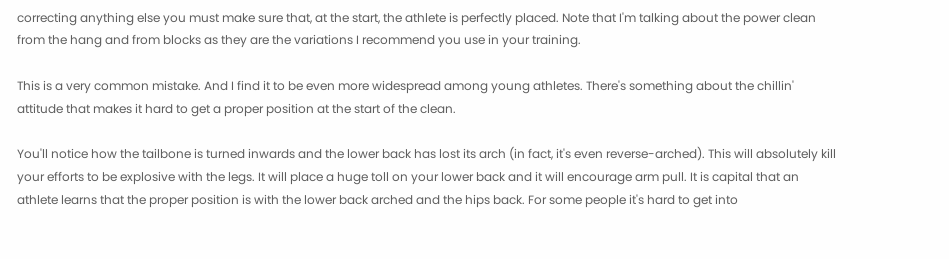correcting anything else you must make sure that, at the start, the athlete is perfectly placed. Note that I'm talking about the power clean from the hang and from blocks as they are the variations I recommend you use in your training.

This is a very common mistake. And I find it to be even more widespread among young athletes. There's something about the chillin' attitude that makes it hard to get a proper position at the start of the clean.

You'll notice how the tailbone is turned inwards and the lower back has lost its arch (in fact, it's even reverse-arched). This will absolutely kill your efforts to be explosive with the legs. It will place a huge toll on your lower back and it will encourage arm pull. It is capital that an athlete learns that the proper position is with the lower back arched and the hips back. For some people it's hard to get into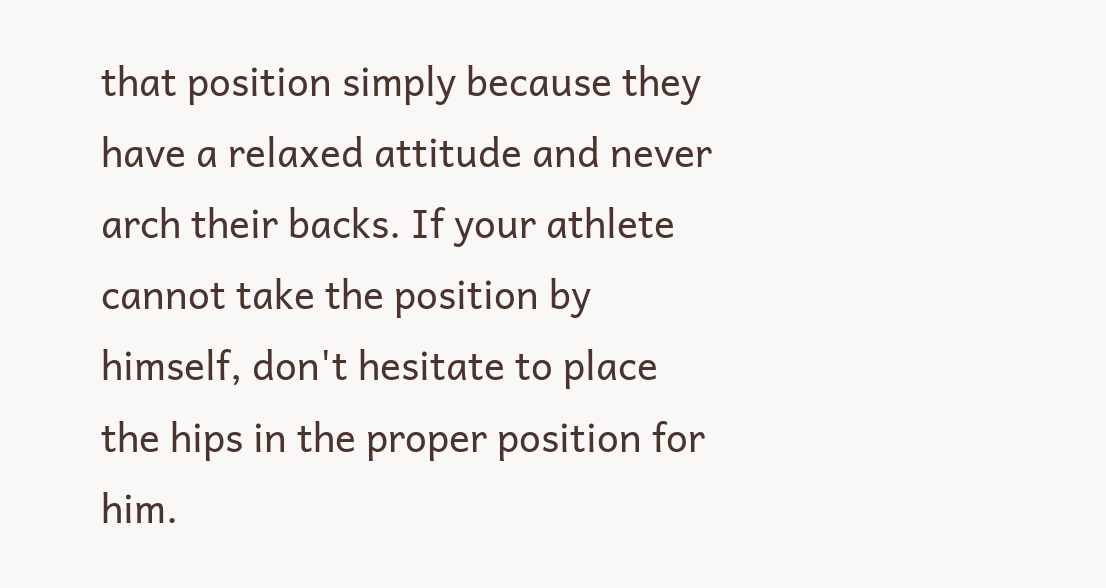that position simply because they have a relaxed attitude and never arch their backs. If your athlete cannot take the position by himself, don't hesitate to place the hips in the proper position for him.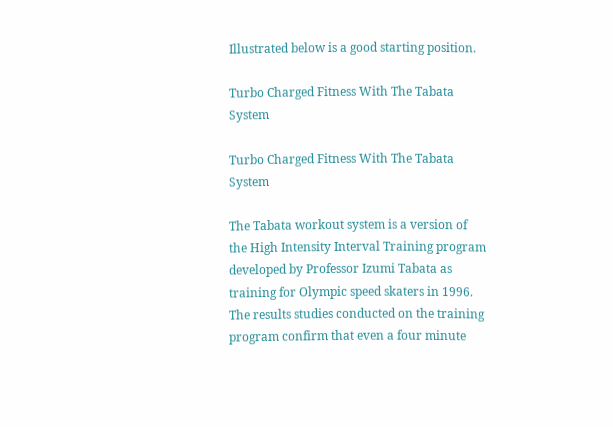Illustrated below is a good starting position.

Turbo Charged Fitness With The Tabata System

Turbo Charged Fitness With The Tabata System

The Tabata workout system is a version of the High Intensity Interval Training program developed by Professor Izumi Tabata as training for Olympic speed skaters in 1996. The results studies conducted on the training program confirm that even a four minute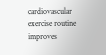cardiovascular exercise routine improves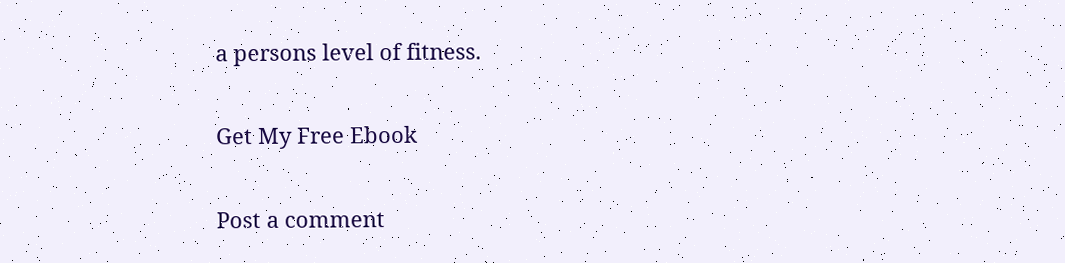a persons level of fitness.

Get My Free Ebook

Post a comment